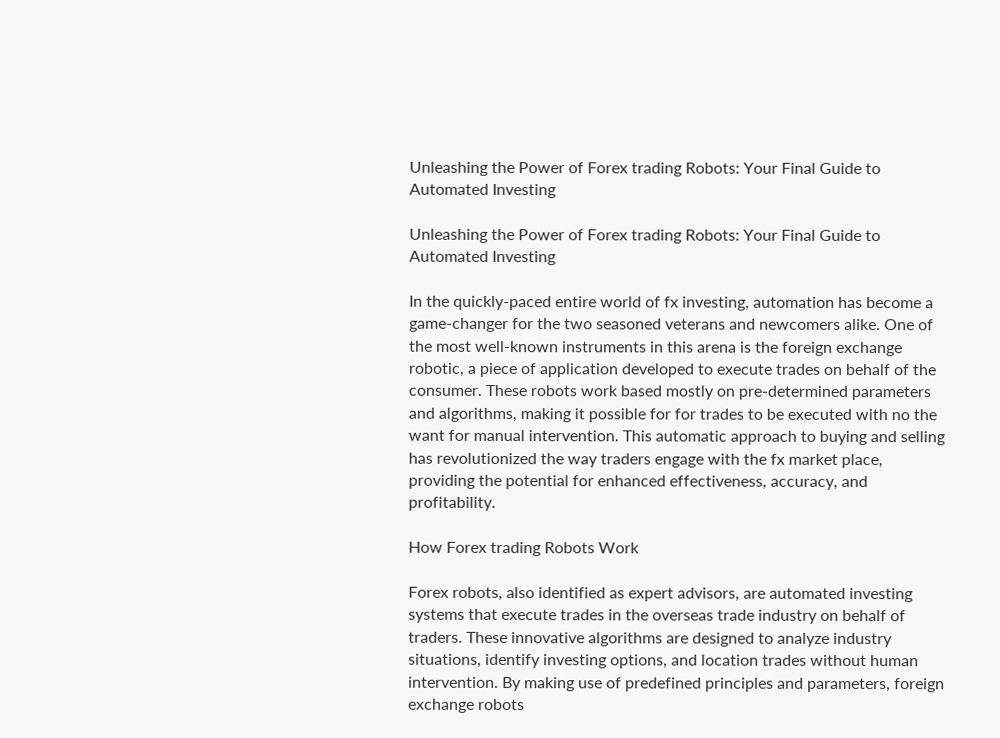Unleashing the Power of Forex trading Robots: Your Final Guide to Automated Investing

Unleashing the Power of Forex trading Robots: Your Final Guide to Automated Investing

In the quickly-paced entire world of fx investing, automation has become a game-changer for the two seasoned veterans and newcomers alike. One of the most well-known instruments in this arena is the foreign exchange robotic, a piece of application developed to execute trades on behalf of the consumer. These robots work based mostly on pre-determined parameters and algorithms, making it possible for for trades to be executed with no the want for manual intervention. This automatic approach to buying and selling has revolutionized the way traders engage with the fx market place, providing the potential for enhanced effectiveness, accuracy, and profitability.

How Forex trading Robots Work

Forex robots, also identified as expert advisors, are automated investing systems that execute trades in the overseas trade industry on behalf of traders. These innovative algorithms are designed to analyze industry situations, identify investing options, and location trades without human intervention. By making use of predefined principles and parameters, foreign exchange robots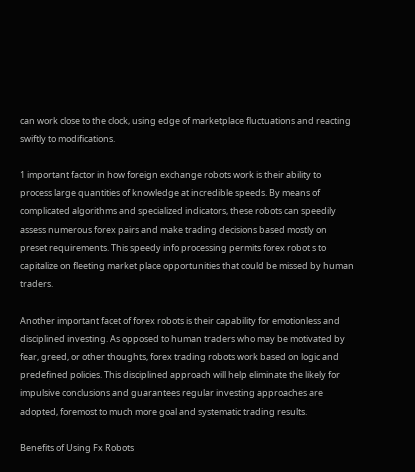can work close to the clock, using edge of marketplace fluctuations and reacting swiftly to modifications.

1 important factor in how foreign exchange robots work is their ability to process large quantities of knowledge at incredible speeds. By means of complicated algorithms and specialized indicators, these robots can speedily assess numerous forex pairs and make trading decisions based mostly on preset requirements. This speedy info processing permits forex robot s to capitalize on fleeting market place opportunities that could be missed by human traders.

Another important facet of forex robots is their capability for emotionless and disciplined investing. As opposed to human traders who may be motivated by fear, greed, or other thoughts, forex trading robots work based on logic and predefined policies. This disciplined approach will help eliminate the likely for impulsive conclusions and guarantees regular investing approaches are adopted, foremost to much more goal and systematic trading results.

Benefits of Using Fx Robots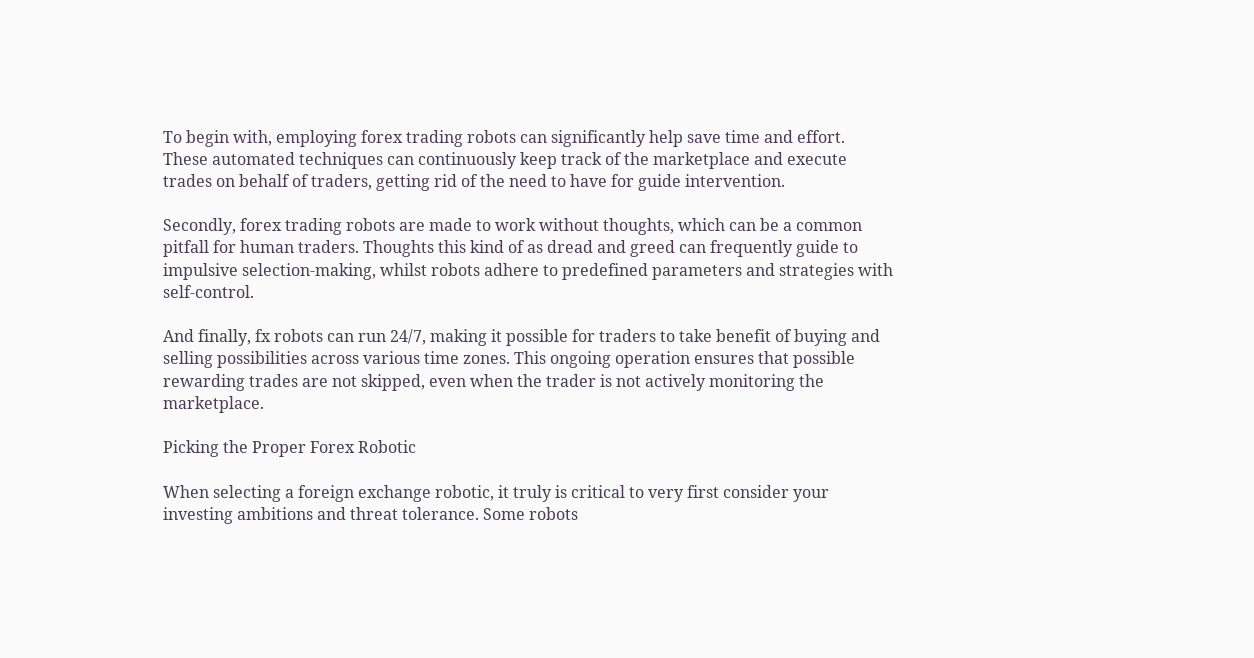To begin with, employing forex trading robots can significantly help save time and effort. These automated techniques can continuously keep track of the marketplace and execute trades on behalf of traders, getting rid of the need to have for guide intervention.

Secondly, forex trading robots are made to work without thoughts, which can be a common pitfall for human traders. Thoughts this kind of as dread and greed can frequently guide to impulsive selection-making, whilst robots adhere to predefined parameters and strategies with self-control.

And finally, fx robots can run 24/7, making it possible for traders to take benefit of buying and selling possibilities across various time zones. This ongoing operation ensures that possible rewarding trades are not skipped, even when the trader is not actively monitoring the marketplace.

Picking the Proper Forex Robotic

When selecting a foreign exchange robotic, it truly is critical to very first consider your investing ambitions and threat tolerance. Some robots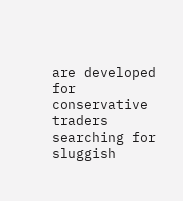are developed for conservative traders searching for sluggish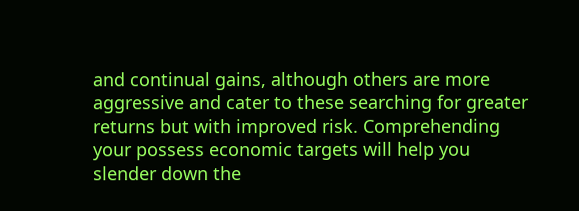and continual gains, although others are more aggressive and cater to these searching for greater returns but with improved risk. Comprehending your possess economic targets will help you slender down the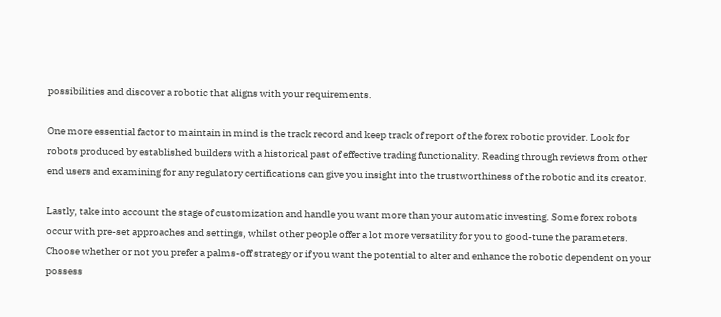possibilities and discover a robotic that aligns with your requirements.

One more essential factor to maintain in mind is the track record and keep track of report of the forex robotic provider. Look for robots produced by established builders with a historical past of effective trading functionality. Reading through reviews from other end users and examining for any regulatory certifications can give you insight into the trustworthiness of the robotic and its creator.

Lastly, take into account the stage of customization and handle you want more than your automatic investing. Some forex robots occur with pre-set approaches and settings, whilst other people offer a lot more versatility for you to good-tune the parameters. Choose whether or not you prefer a palms-off strategy or if you want the potential to alter and enhance the robotic dependent on your possess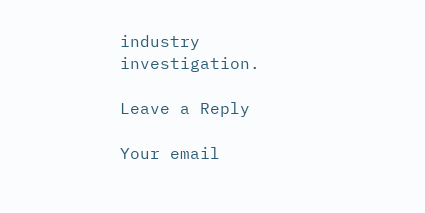industry investigation.

Leave a Reply

Your email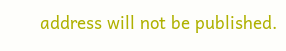address will not be published.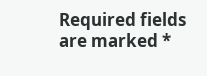Required fields are marked *